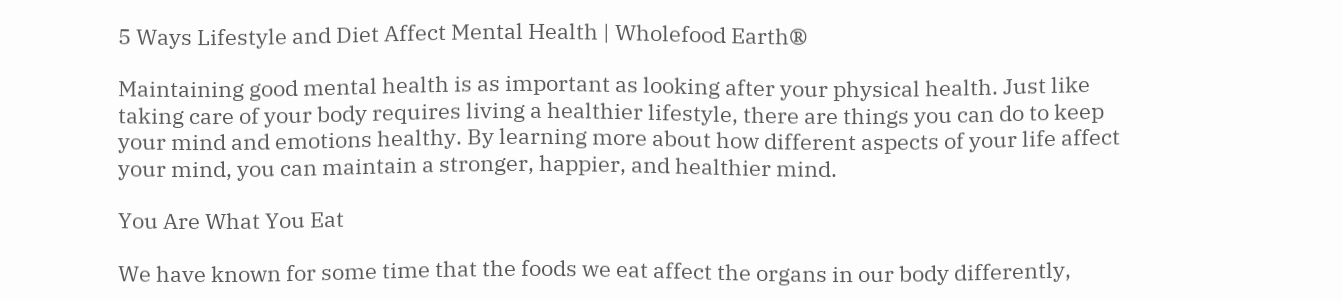5 Ways Lifestyle and Diet Affect Mental Health | Wholefood Earth®

Maintaining good mental health is as important as looking after your physical health. Just like taking care of your body requires living a healthier lifestyle, there are things you can do to keep your mind and emotions healthy. By learning more about how different aspects of your life affect your mind, you can maintain a stronger, happier, and healthier mind.

You Are What You Eat

We have known for some time that the foods we eat affect the organs in our body differently,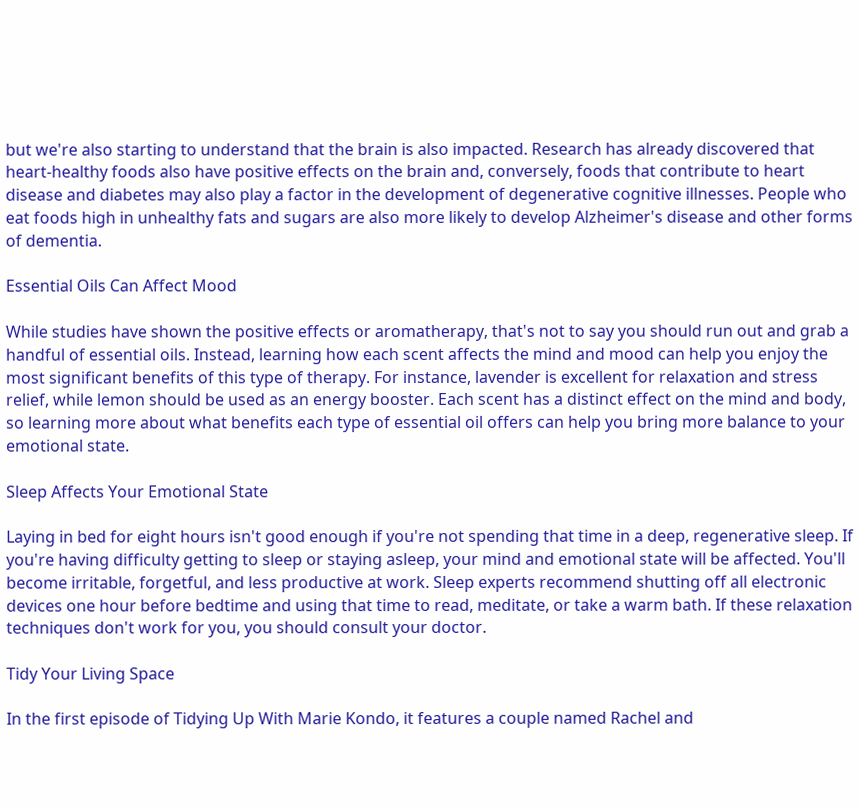but we're also starting to understand that the brain is also impacted. Research has already discovered that heart-healthy foods also have positive effects on the brain and, conversely, foods that contribute to heart disease and diabetes may also play a factor in the development of degenerative cognitive illnesses. People who eat foods high in unhealthy fats and sugars are also more likely to develop Alzheimer's disease and other forms of dementia.

Essential Oils Can Affect Mood

While studies have shown the positive effects or aromatherapy, that's not to say you should run out and grab a handful of essential oils. Instead, learning how each scent affects the mind and mood can help you enjoy the most significant benefits of this type of therapy. For instance, lavender is excellent for relaxation and stress relief, while lemon should be used as an energy booster. Each scent has a distinct effect on the mind and body, so learning more about what benefits each type of essential oil offers can help you bring more balance to your emotional state.

Sleep Affects Your Emotional State

Laying in bed for eight hours isn't good enough if you're not spending that time in a deep, regenerative sleep. If you're having difficulty getting to sleep or staying asleep, your mind and emotional state will be affected. You'll become irritable, forgetful, and less productive at work. Sleep experts recommend shutting off all electronic devices one hour before bedtime and using that time to read, meditate, or take a warm bath. If these relaxation techniques don't work for you, you should consult your doctor.

Tidy Your Living Space

In the first episode of Tidying Up With Marie Kondo, it features a couple named Rachel and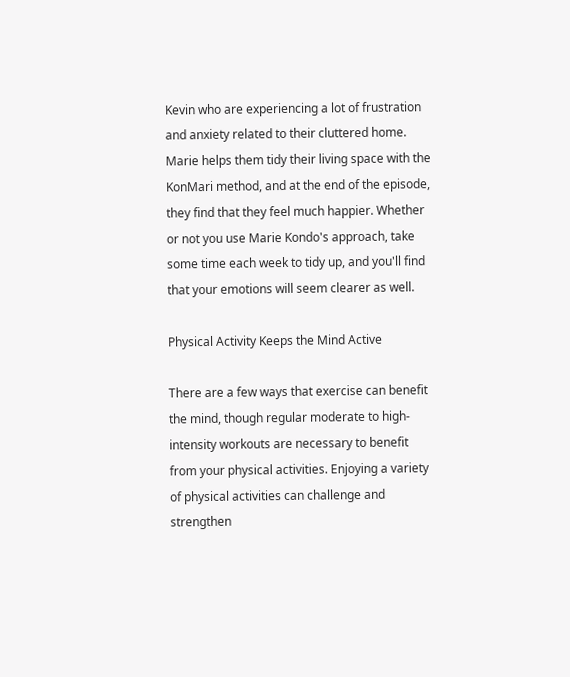Kevin who are experiencing a lot of frustration and anxiety related to their cluttered home. Marie helps them tidy their living space with the KonMari method, and at the end of the episode, they find that they feel much happier. Whether or not you use Marie Kondo's approach, take some time each week to tidy up, and you'll find that your emotions will seem clearer as well.

Physical Activity Keeps the Mind Active

There are a few ways that exercise can benefit the mind, though regular moderate to high-intensity workouts are necessary to benefit from your physical activities. Enjoying a variety of physical activities can challenge and strengthen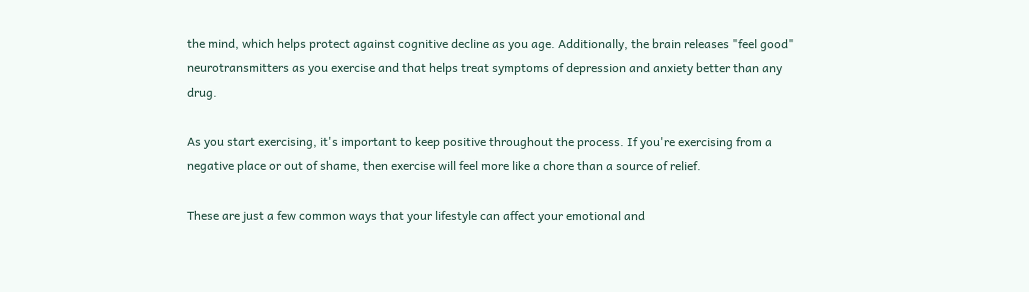the mind, which helps protect against cognitive decline as you age. Additionally, the brain releases "feel good" neurotransmitters as you exercise and that helps treat symptoms of depression and anxiety better than any drug.

As you start exercising, it's important to keep positive throughout the process. If you're exercising from a negative place or out of shame, then exercise will feel more like a chore than a source of relief.

These are just a few common ways that your lifestyle can affect your emotional and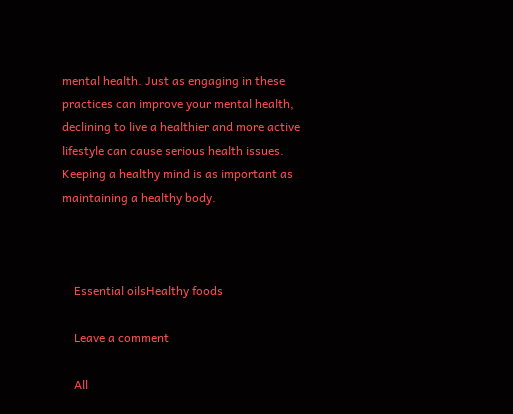mental health. Just as engaging in these practices can improve your mental health, declining to live a healthier and more active lifestyle can cause serious health issues. Keeping a healthy mind is as important as maintaining a healthy body.



    Essential oilsHealthy foods

    Leave a comment

    All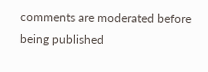comments are moderated before being published